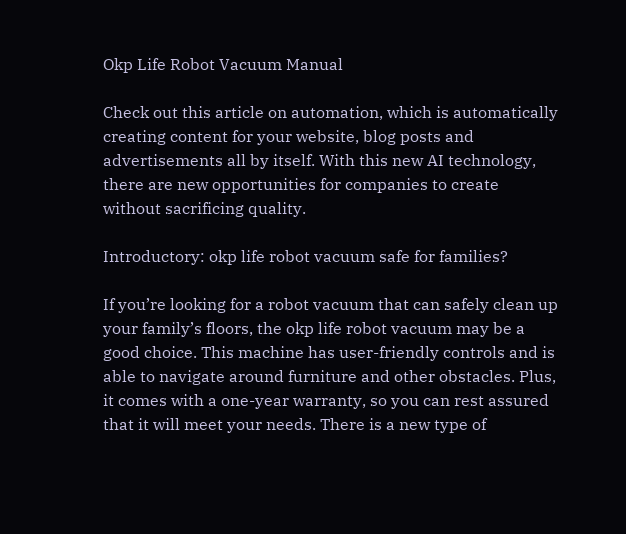Okp Life Robot Vacuum Manual

Check out this article on automation, which is automatically creating content for your website, blog posts and advertisements all by itself. With this new AI technology, there are new opportunities for companies to create without sacrificing quality.

Introductory: okp life robot vacuum safe for families?

If you’re looking for a robot vacuum that can safely clean up your family’s floors, the okp life robot vacuum may be a good choice. This machine has user-friendly controls and is able to navigate around furniture and other obstacles. Plus, it comes with a one-year warranty, so you can rest assured that it will meet your needs. There is a new type of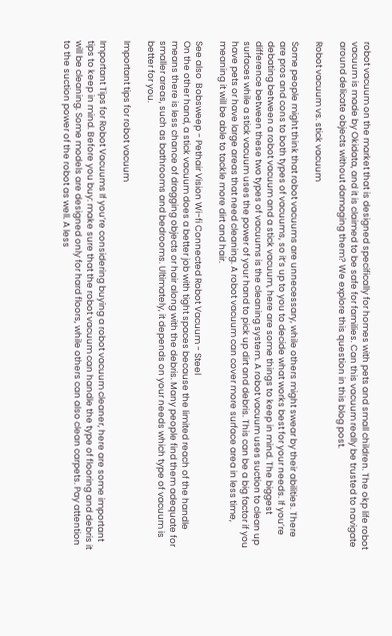robot vacuum on the market that is designed specifically for homes with pets and small children. The okp life robot vacuum is made by Okidata, and it is claimed to be safe for families. Can this vacuum really be trusted to navigate around delicate objects without damaging them? We explore this question in this blog post.

Robot vacuum vs. stick vacuum

Some people might think that robot vacuums are unnecessary, while others might swear by their abilities. There are pros and cons to both types of vacuums, so it’s up to you to decide what works best for your needs. If you’re debating between a robot vacuum and a stick vacuum, here are some things to keep in mind. The biggest difference between these two types of vacuums is the cleaning system. A robot vacuum uses suction to clean up surfaces while a stick vacuum uses the power of your hand to pick up dirt and debris. This can be a big factor if you have pets or have large areas that need cleaning. A robot vacuum can cover more surface area in less time, meaning it will be able to tackle more dirt and hair.

See also  Bobsweep - Pethair Vision Wi-fi Connected Robot Vacuum - Steel
On the other hand, a stick vacuum does a better job with tight spaces because the limited reach of the handle means there is less chance of dragging objects or hair along with the debris. Many people find them adequate for smaller areas, such as bathrooms and bedrooms. Ultimately, it depends on your needs which type of vacuum is better for you.

Important tips for robot vacuum

Important Tips for Robot Vacuums If you’re considering buying a robot vacuum cleaner, here are some important tips to keep in mind. Before you buy: make sure that the robot vacuum can handle the type of flooring and debris it will be cleaning. Some models are designed only for hard floors, while others can also clean carpets. Pay attention to the suction power of the robot as well. A less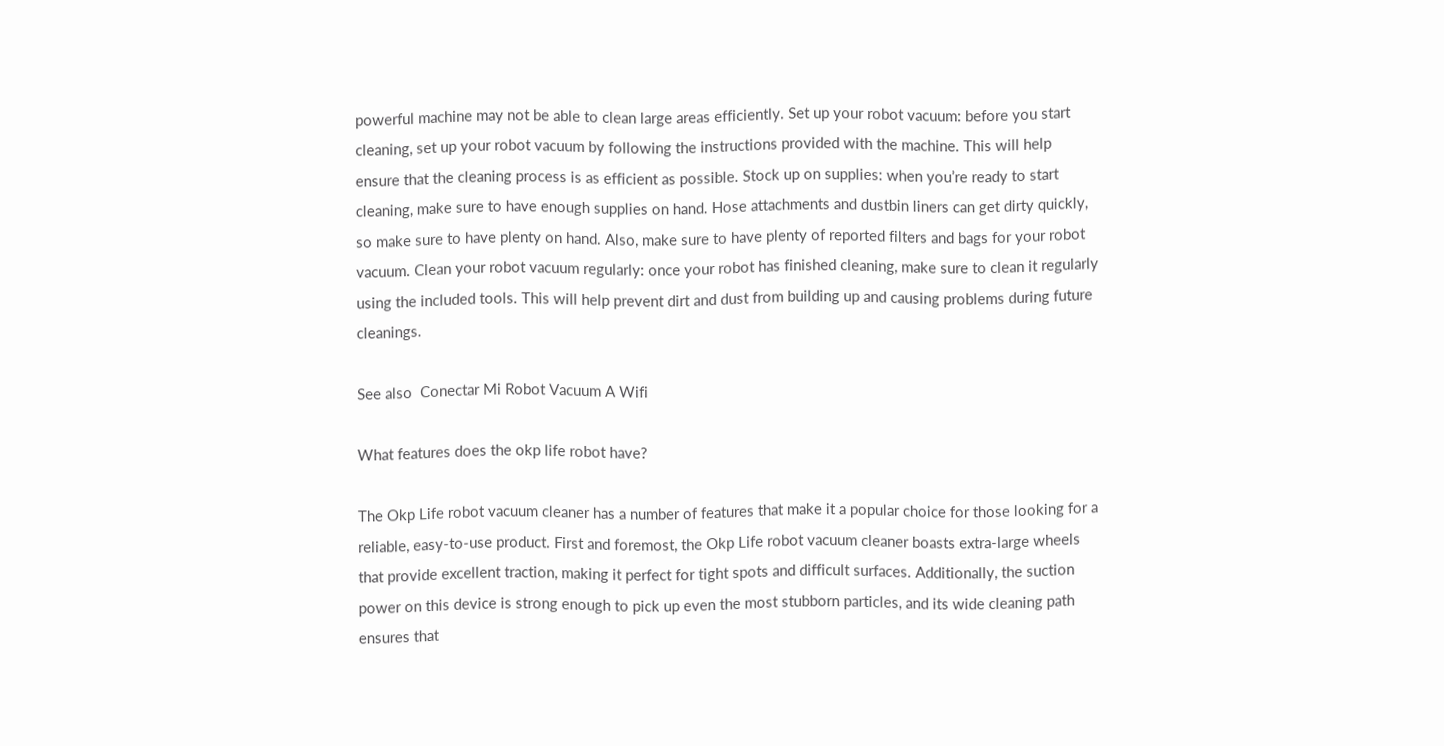powerful machine may not be able to clean large areas efficiently. Set up your robot vacuum: before you start cleaning, set up your robot vacuum by following the instructions provided with the machine. This will help ensure that the cleaning process is as efficient as possible. Stock up on supplies: when you’re ready to start cleaning, make sure to have enough supplies on hand. Hose attachments and dustbin liners can get dirty quickly, so make sure to have plenty on hand. Also, make sure to have plenty of reported filters and bags for your robot vacuum. Clean your robot vacuum regularly: once your robot has finished cleaning, make sure to clean it regularly using the included tools. This will help prevent dirt and dust from building up and causing problems during future cleanings.

See also  Conectar Mi Robot Vacuum A Wifi

What features does the okp life robot have?

The Okp Life robot vacuum cleaner has a number of features that make it a popular choice for those looking for a reliable, easy-to-use product. First and foremost, the Okp Life robot vacuum cleaner boasts extra-large wheels that provide excellent traction, making it perfect for tight spots and difficult surfaces. Additionally, the suction power on this device is strong enough to pick up even the most stubborn particles, and its wide cleaning path ensures that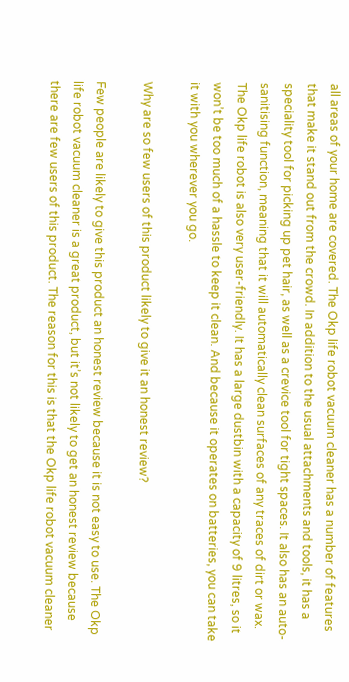all areas of your home are covered. The Okp life robot vacuum cleaner has a number of features that make it stand out from the crowd. In addition to the usual attachments and tools, it has a speciality tool for picking up pet hair, as well as a crevice tool for tight spaces. It also has an auto-sanitising function, meaning that it will automatically clean surfaces of any traces of dirt or wax. The Okp life robot is also very user-friendly. It has a large dustbin with a capacity of 9 litres, so it won’t be too much of a hassle to keep it clean. And because it operates on batteries, you can take it with you wherever you go.

Why are so few users of this product likely to give it an honest review?

Few people are likely to give this product an honest review because it is not easy to use. The Okp life robot vacuum cleaner is a great product, but it’s not likely to get an honest review because there are few users of this product. The reason for this is that the Okp life robot vacuum cleaner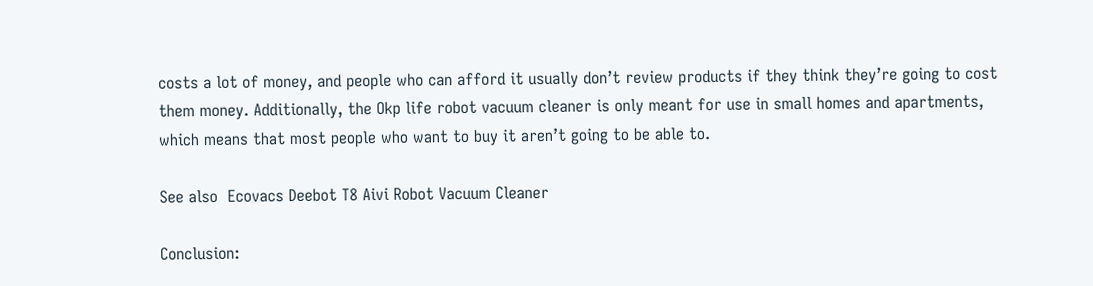costs a lot of money, and people who can afford it usually don’t review products if they think they’re going to cost them money. Additionally, the Okp life robot vacuum cleaner is only meant for use in small homes and apartments, which means that most people who want to buy it aren’t going to be able to.

See also  Ecovacs Deebot T8 Aivi Robot Vacuum Cleaner

Conclusion: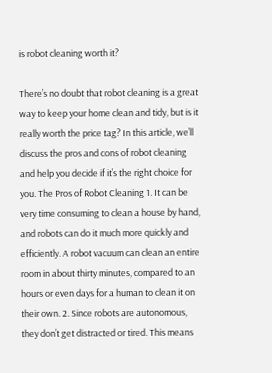is robot cleaning worth it?

There’s no doubt that robot cleaning is a great way to keep your home clean and tidy, but is it really worth the price tag? In this article, we’ll discuss the pros and cons of robot cleaning and help you decide if it’s the right choice for you. The Pros of Robot Cleaning 1. It can be very time consuming to clean a house by hand, and robots can do it much more quickly and efficiently. A robot vacuum can clean an entire room in about thirty minutes, compared to an hours or even days for a human to clean it on their own. 2. Since robots are autonomous, they don’t get distracted or tired. This means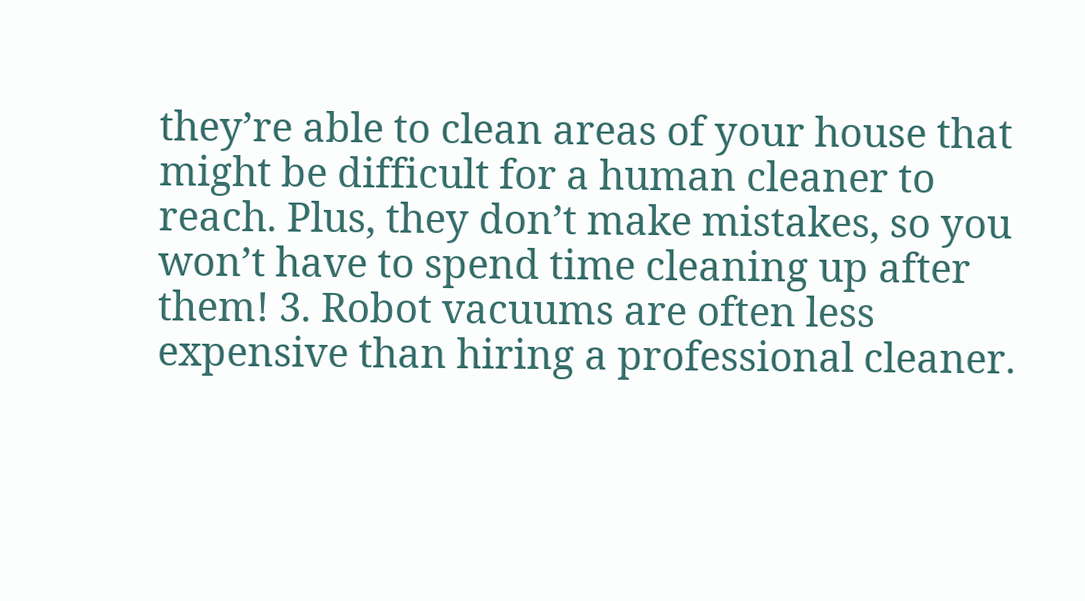they’re able to clean areas of your house that might be difficult for a human cleaner to reach. Plus, they don’t make mistakes, so you won’t have to spend time cleaning up after them! 3. Robot vacuums are often less expensive than hiring a professional cleaner.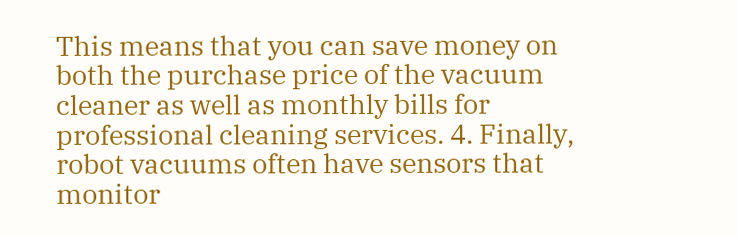This means that you can save money on both the purchase price of the vacuum cleaner as well as monthly bills for professional cleaning services. 4. Finally, robot vacuums often have sensors that monitor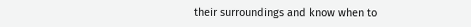their surroundings and know when to